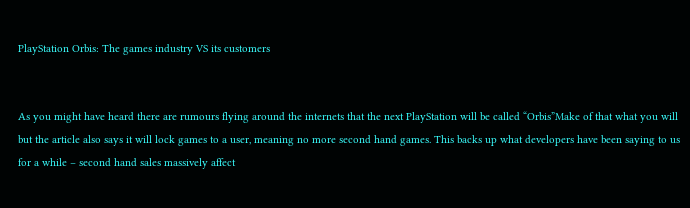PlayStation Orbis: The games industry VS its customers


As you might have heard there are rumours flying around the internets that the next PlayStation will be called “Orbis”Make of that what you will but the article also says it will lock games to a user, meaning no more second hand games. This backs up what developers have been saying to us for a while – second hand sales massively affect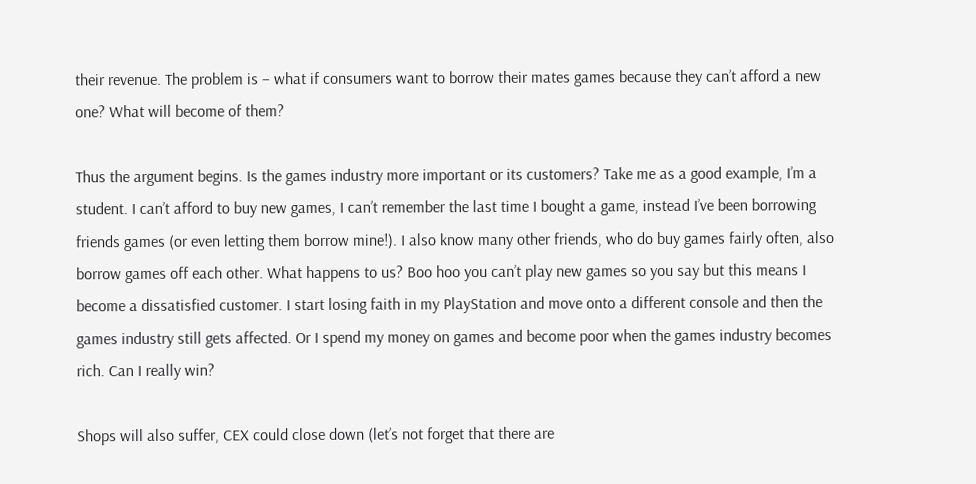their revenue. The problem is – what if consumers want to borrow their mates games because they can’t afford a new one? What will become of them?

Thus the argument begins. Is the games industry more important or its customers? Take me as a good example, I’m a student. I can’t afford to buy new games, I can’t remember the last time I bought a game, instead I’ve been borrowing friends games (or even letting them borrow mine!). I also know many other friends, who do buy games fairly often, also borrow games off each other. What happens to us? Boo hoo you can’t play new games so you say but this means I become a dissatisfied customer. I start losing faith in my PlayStation and move onto a different console and then the games industry still gets affected. Or I spend my money on games and become poor when the games industry becomes rich. Can I really win?

Shops will also suffer, CEX could close down (let’s not forget that there are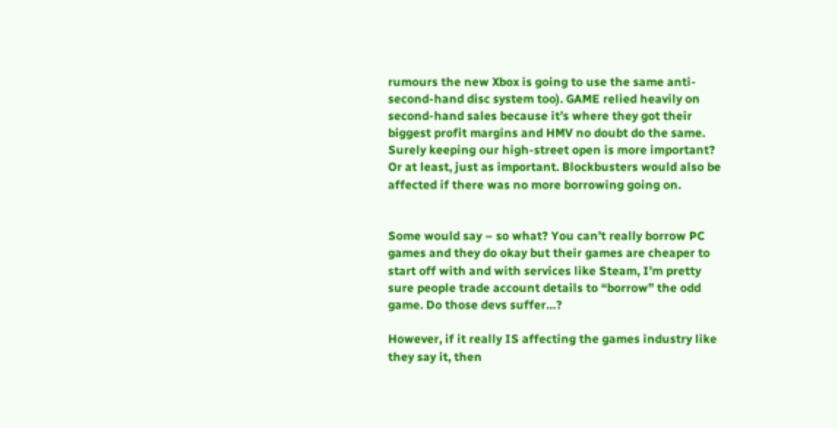rumours the new Xbox is going to use the same anti-second-hand disc system too). GAME relied heavily on second-hand sales because it’s where they got their biggest profit margins and HMV no doubt do the same. Surely keeping our high-street open is more important? Or at least, just as important. Blockbusters would also be affected if there was no more borrowing going on.


Some would say – so what? You can’t really borrow PC games and they do okay but their games are cheaper to start off with and with services like Steam, I’m pretty sure people trade account details to “borrow” the odd game. Do those devs suffer…?

However, if it really IS affecting the games industry like they say it, then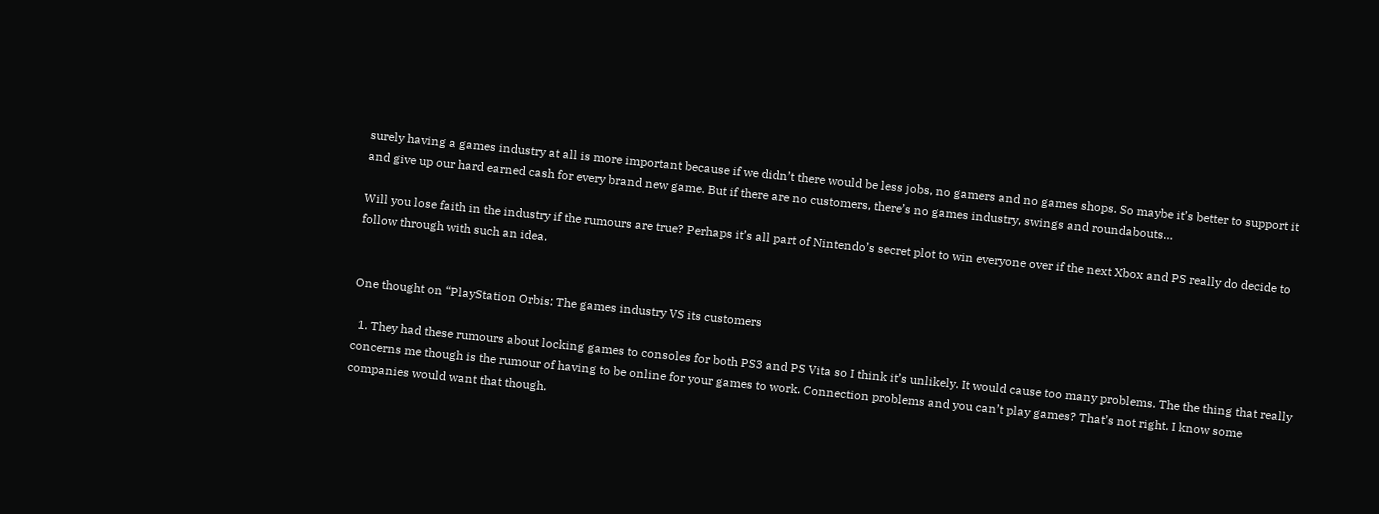surely having a games industry at all is more important because if we didn’t there would be less jobs, no gamers and no games shops. So maybe it’s better to support it and give up our hard earned cash for every brand new game. But if there are no customers, there’s no games industry, swings and roundabouts…

Will you lose faith in the industry if the rumours are true? Perhaps it’s all part of Nintendo’s secret plot to win everyone over if the next Xbox and PS really do decide to follow through with such an idea.


One thought on “PlayStation Orbis: The games industry VS its customers

  1. They had these rumours about locking games to consoles for both PS3 and PS Vita so I think it’s unlikely. It would cause too many problems. The the thing that really concerns me though is the rumour of having to be online for your games to work. Connection problems and you can’t play games? That’s not right. I know some companies would want that though.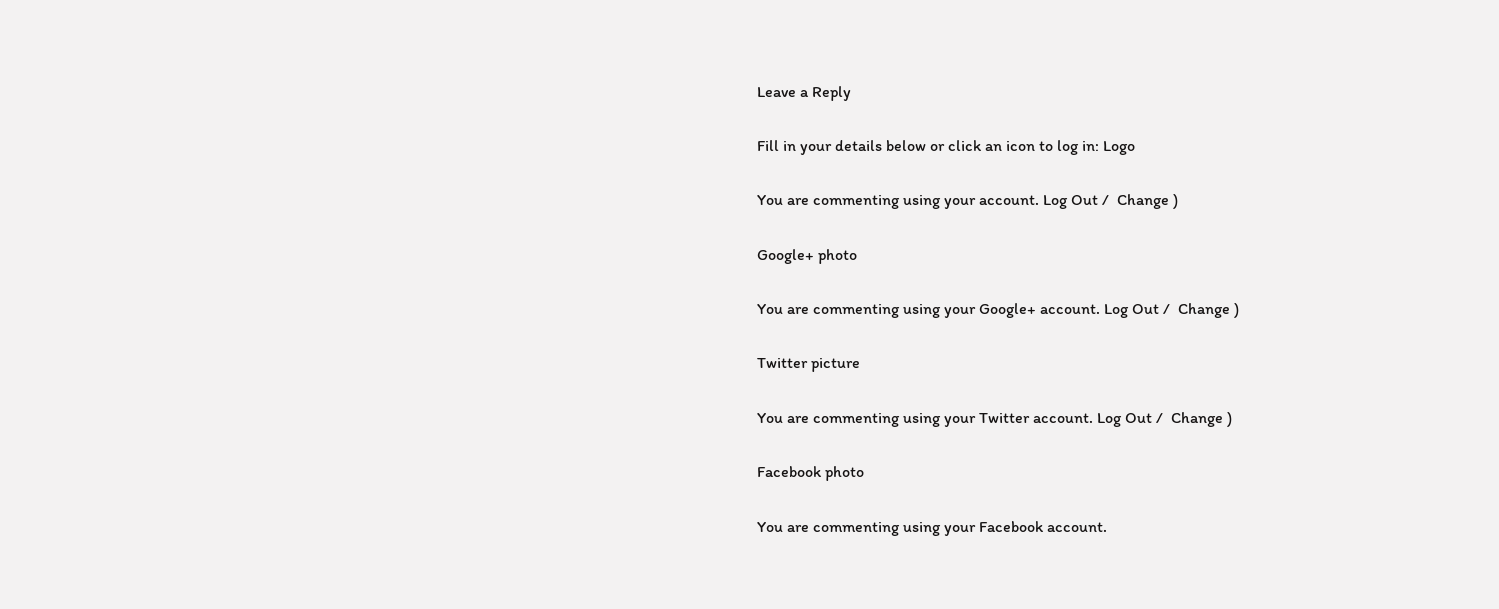Leave a Reply

Fill in your details below or click an icon to log in: Logo

You are commenting using your account. Log Out /  Change )

Google+ photo

You are commenting using your Google+ account. Log Out /  Change )

Twitter picture

You are commenting using your Twitter account. Log Out /  Change )

Facebook photo

You are commenting using your Facebook account.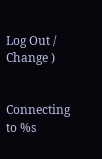Log Out /  Change )


Connecting to %s